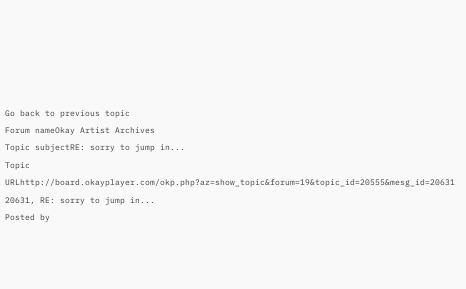Go back to previous topic
Forum nameOkay Artist Archives
Topic subjectRE: sorry to jump in...
Topic URLhttp://board.okayplayer.com/okp.php?az=show_topic&forum=19&topic_id=20555&mesg_id=20631
20631, RE: sorry to jump in...
Posted by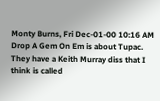Monty Burns, Fri Dec-01-00 10:16 AM
Drop A Gem On Em is about Tupac. They have a Keith Murray diss that I think is called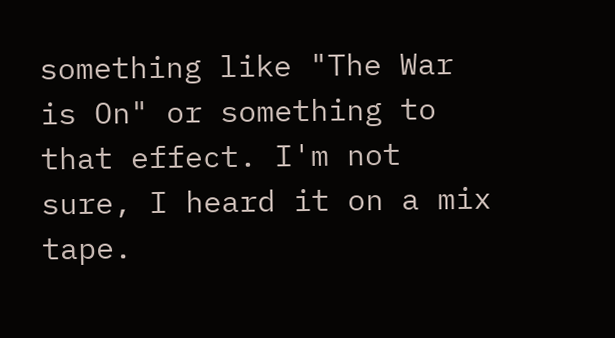something like "The War is On" or something to that effect. I'm not sure, I heard it on a mix tape.